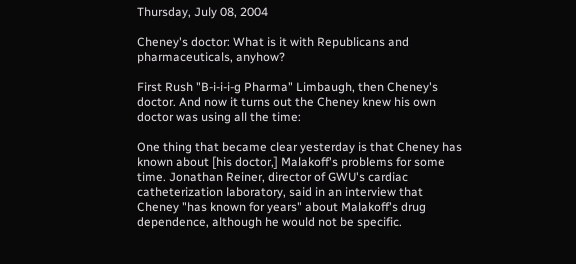Thursday, July 08, 2004

Cheney's doctor: What is it with Republicans and pharmaceuticals, anyhow?

First Rush "B-i-i-i-g Pharma" Limbaugh, then Cheney's doctor. And now it turns out the Cheney knew his own doctor was using all the time:

One thing that became clear yesterday is that Cheney has known about [his doctor,] Malakoff's problems for some time. Jonathan Reiner, director of GWU's cardiac catheterization laboratory, said in an interview that Cheney "has known for years" about Malakoff's drug dependence, although he would not be specific.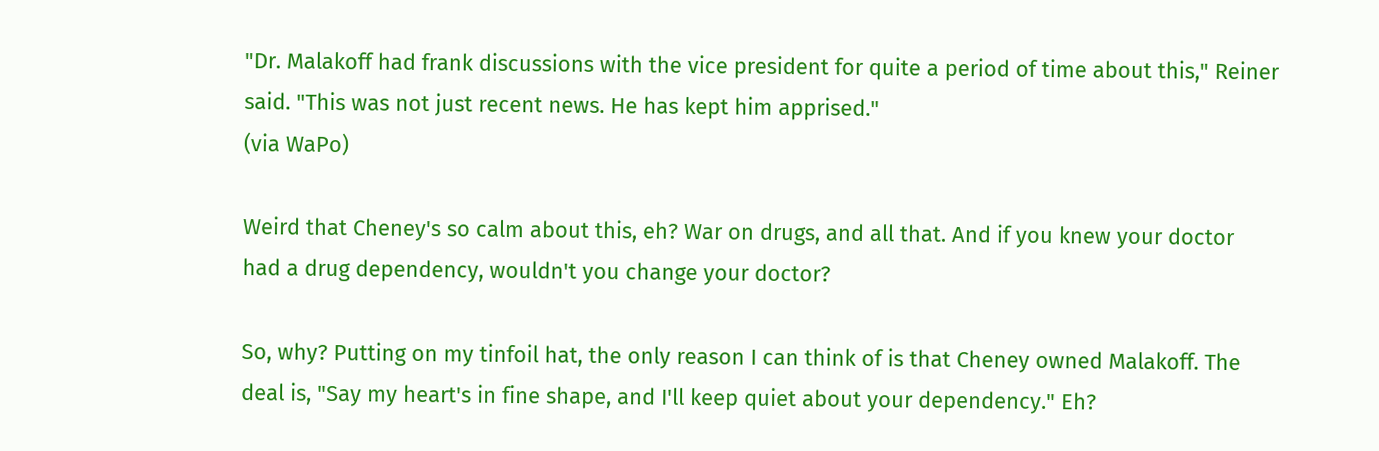"Dr. Malakoff had frank discussions with the vice president for quite a period of time about this," Reiner said. "This was not just recent news. He has kept him apprised."
(via WaPo)

Weird that Cheney's so calm about this, eh? War on drugs, and all that. And if you knew your doctor had a drug dependency, wouldn't you change your doctor?

So, why? Putting on my tinfoil hat, the only reason I can think of is that Cheney owned Malakoff. The deal is, "Say my heart's in fine shape, and I'll keep quiet about your dependency." Eh?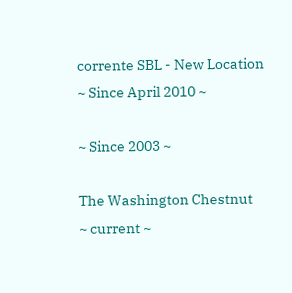corrente SBL - New Location
~ Since April 2010 ~

~ Since 2003 ~

The Washington Chestnut
~ current ~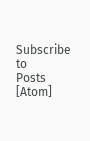Subscribe to
Posts [Atom]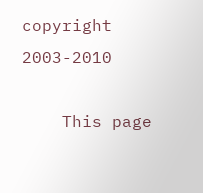copyright 2003-2010

    This page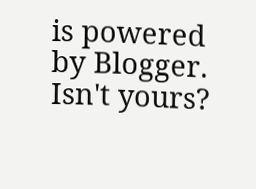is powered by Blogger. Isn't yours?